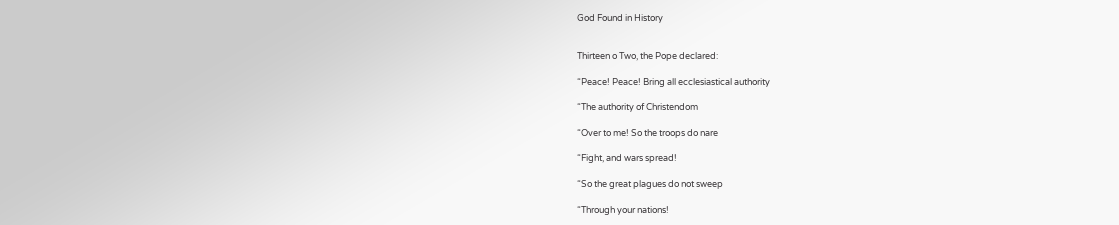God Found in History


Thirteen o Two, the Pope declared:

“Peace! Peace! Bring all ecclesiastical authority

“The authority of Christendom

“Over to me! So the troops do nare

“Fight, and wars spread!

“So the great plagues do not sweep

“Through your nations!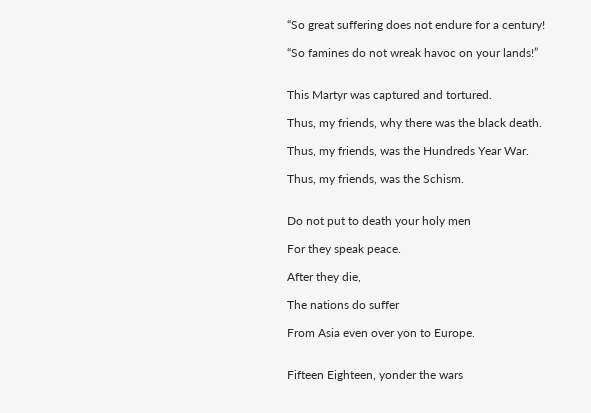“So great suffering does not endure for a century!

“So famines do not wreak havoc on your lands!”


This Martyr was captured and tortured.

Thus, my friends, why there was the black death.

Thus, my friends, was the Hundreds Year War.

Thus, my friends, was the Schism.


Do not put to death your holy men

For they speak peace.

After they die,

The nations do suffer

From Asia even over yon to Europe.


Fifteen Eighteen, yonder the wars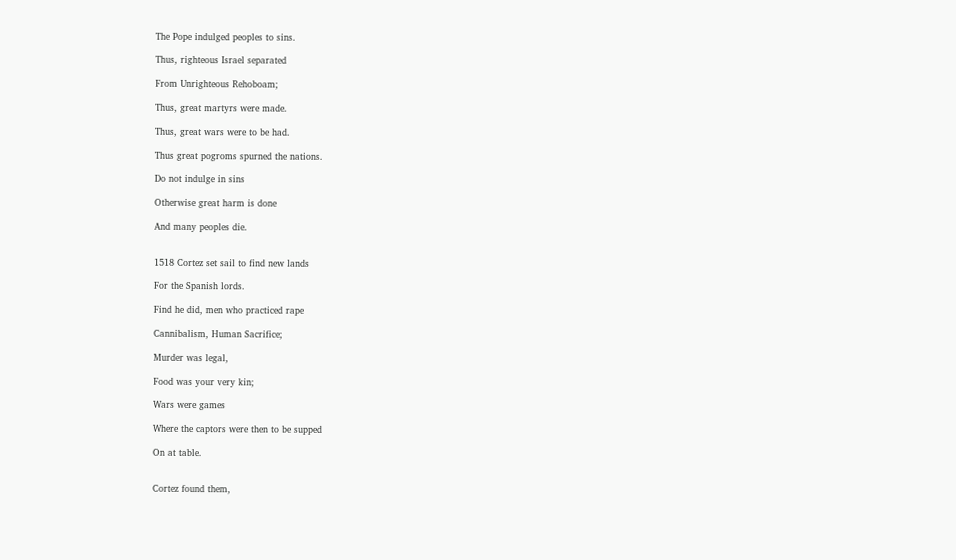The Pope indulged peoples to sins.

Thus, righteous Israel separated

From Unrighteous Rehoboam;

Thus, great martyrs were made.

Thus, great wars were to be had.

Thus great pogroms spurned the nations.

Do not indulge in sins

Otherwise great harm is done

And many peoples die.


1518 Cortez set sail to find new lands

For the Spanish lords.

Find he did, men who practiced rape

Cannibalism, Human Sacrifice;

Murder was legal,

Food was your very kin;

Wars were games

Where the captors were then to be supped

On at table.


Cortez found them,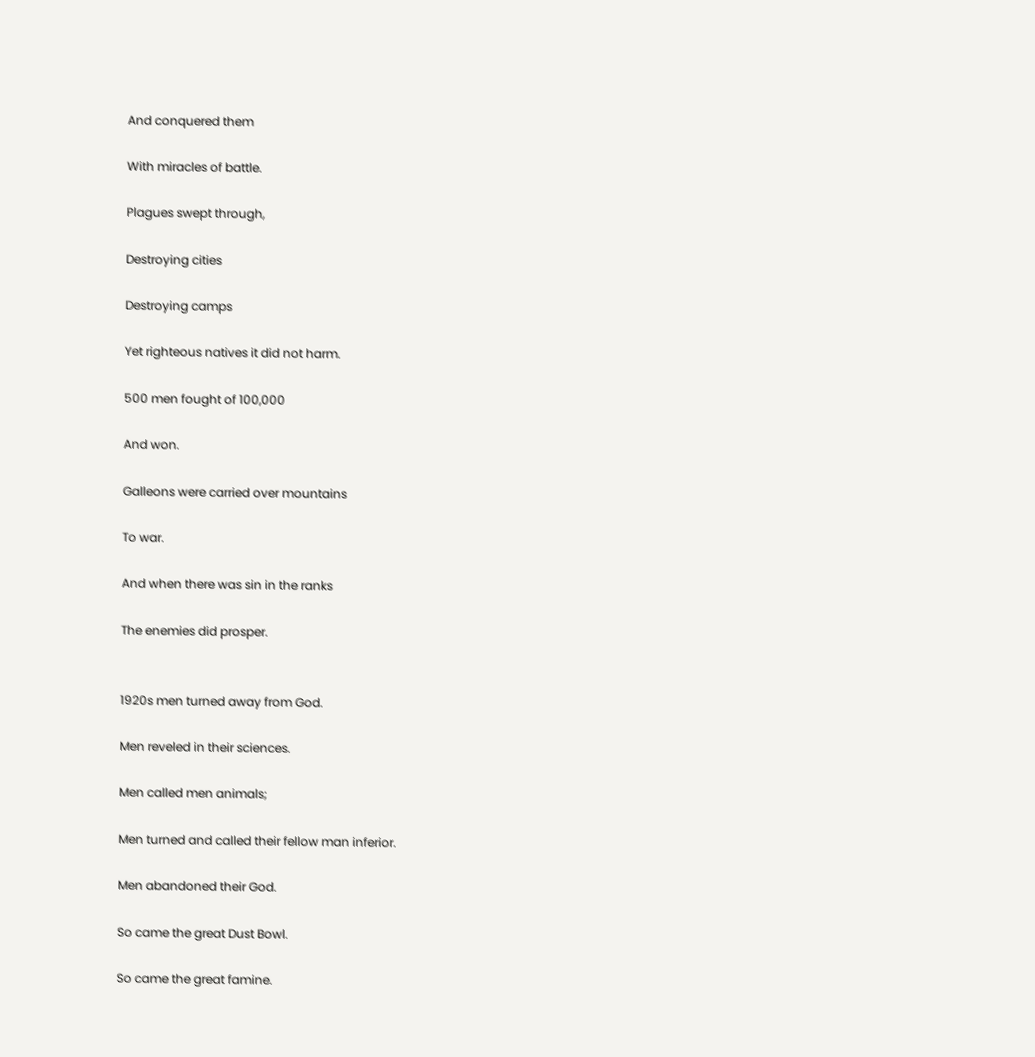And conquered them

With miracles of battle.

Plagues swept through,

Destroying cities

Destroying camps

Yet righteous natives it did not harm.

500 men fought of 100,000

And won.

Galleons were carried over mountains

To war.

And when there was sin in the ranks

The enemies did prosper.


1920s men turned away from God.

Men reveled in their sciences.

Men called men animals;

Men turned and called their fellow man inferior.

Men abandoned their God.

So came the great Dust Bowl.

So came the great famine.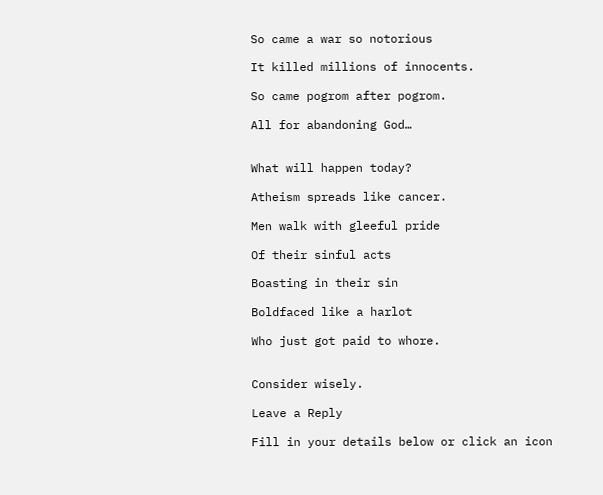So came a war so notorious

It killed millions of innocents.

So came pogrom after pogrom.

All for abandoning God…


What will happen today?

Atheism spreads like cancer.

Men walk with gleeful pride

Of their sinful acts

Boasting in their sin

Boldfaced like a harlot

Who just got paid to whore.


Consider wisely.

Leave a Reply

Fill in your details below or click an icon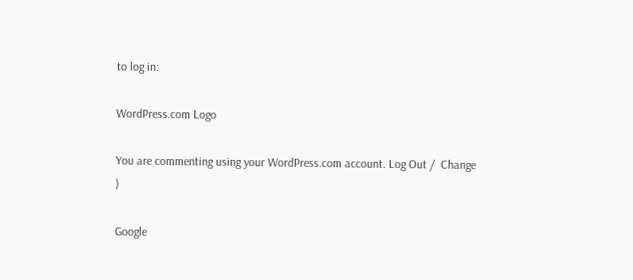to log in:

WordPress.com Logo

You are commenting using your WordPress.com account. Log Out /  Change )

Google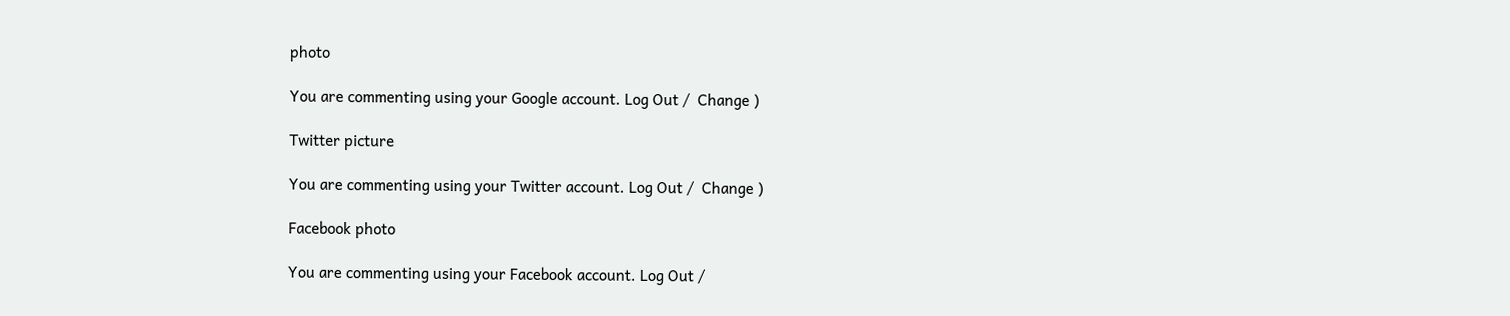photo

You are commenting using your Google account. Log Out /  Change )

Twitter picture

You are commenting using your Twitter account. Log Out /  Change )

Facebook photo

You are commenting using your Facebook account. Log Out /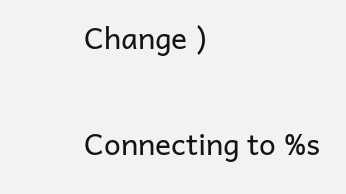Change )

Connecting to %s